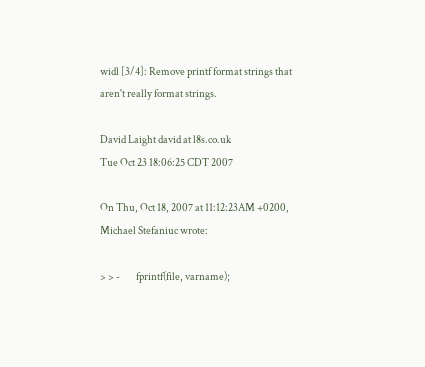widl [3/4]: Remove printf format strings that aren't really format strings.

David Laight david at l8s.co.uk
Tue Oct 23 18:06:25 CDT 2007

On Thu, Oct 18, 2007 at 11:12:23AM +0200, Michael Stefaniuc wrote:

> > -        fprintf(file, varname);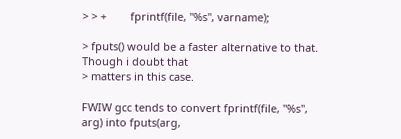> > +        fprintf(file, "%s", varname);

> fputs() would be a faster alternative to that. Though i doubt that
> matters in this case.

FWIW gcc tends to convert fprintf(file, "%s", arg) into fputs(arg,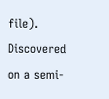file).
Discovered on a semi-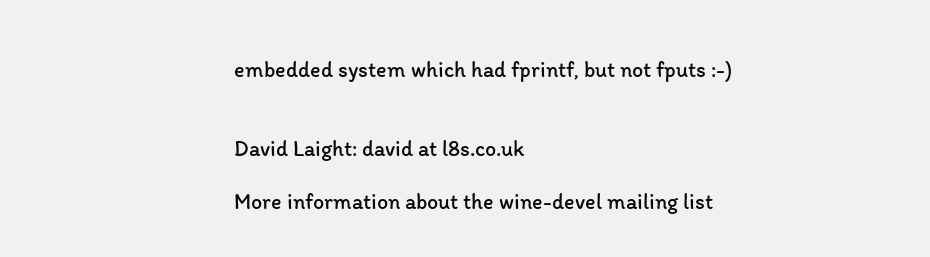embedded system which had fprintf, but not fputs :-)


David Laight: david at l8s.co.uk

More information about the wine-devel mailing list